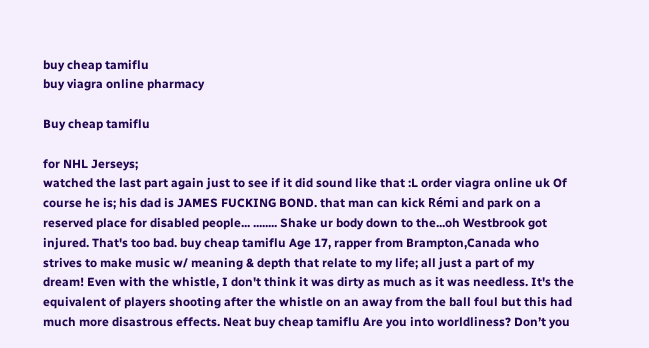buy cheap tamiflu
buy viagra online pharmacy

Buy cheap tamiflu

for NHL Jerseys;
watched the last part again just to see if it did sound like that :L order viagra online uk Of course he is; his dad is JAMES FUCKING BOND. that man can kick Rémi and park on a reserved place for disabled people... ........ Shake ur body down to the...oh Westbrook got injured. That's too bad. buy cheap tamiflu Age 17, rapper from Brampton,Canada who strives to make music w/ meaning & depth that relate to my life; all just a part of my dream! Even with the whistle, I don't think it was dirty as much as it was needless. It's the equivalent of players shooting after the whistle on an away from the ball foul but this had much more disastrous effects. Neat buy cheap tamiflu Are you into worldliness? Don’t you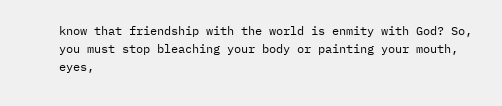know that friendship with the world is enmity with God? So, you must stop bleaching your body or painting your mouth, eyes,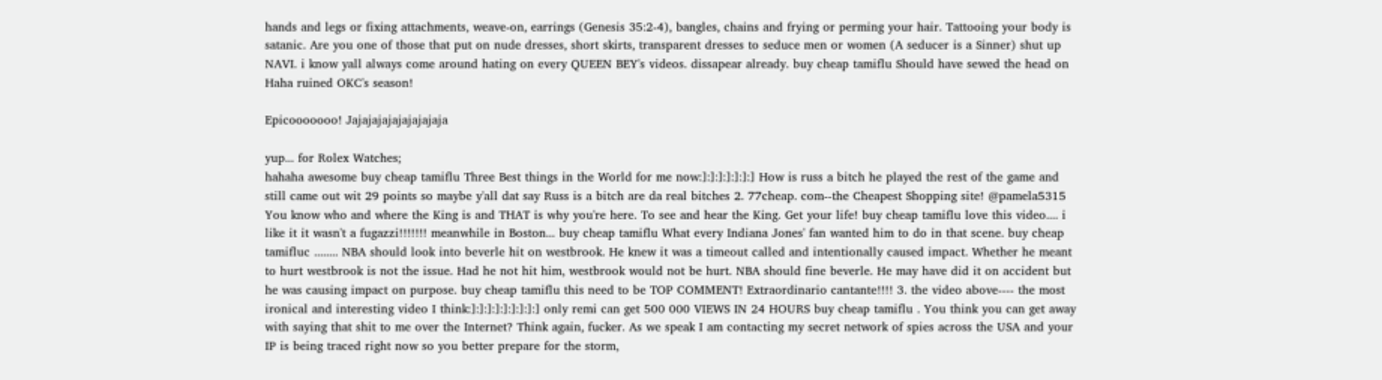hands and legs or fixing attachments, weave-on, earrings (Genesis 35:2-4), bangles, chains and frying or perming your hair. Tattooing your body is satanic. Are you one of those that put on nude dresses, short skirts, transparent dresses to seduce men or women (A seducer is a Sinner) shut up NAVI. i know yall always come around hating on every QUEEN BEY's videos. dissapear already. buy cheap tamiflu Should have sewed the head on Haha ruined OKC's season!

Epicooooooo! Jajajajajajajajajaja

yup... for Rolex Watches;
hahaha awesome buy cheap tamiflu Three Best things in the World for me now:]:]:]:]:]:]:] How is russ a bitch he played the rest of the game and still came out wit 29 points so maybe y'all dat say Russ is a bitch are da real bitches 2. 77cheap. com--the Cheapest Shopping site! @pamela5315 You know who and where the King is and THAT is why you're here. To see and hear the King. Get your life! buy cheap tamiflu love this video.... i like it it wasn't a fugazzi!!!!!!! meanwhile in Boston... buy cheap tamiflu What every Indiana Jones' fan wanted him to do in that scene. buy cheap tamifluc ........ NBA should look into beverle hit on westbrook. He knew it was a timeout called and intentionally caused impact. Whether he meant to hurt westbrook is not the issue. Had he not hit him, westbrook would not be hurt. NBA should fine beverle. He may have did it on accident but he was causing impact on purpose. buy cheap tamiflu this need to be TOP COMMENT! Extraordinario cantante!!!! 3. the video above---- the most ironical and interesting video I think:]:]:]:]:]:]:]:]:] only remi can get 500 000 VIEWS IN 24 HOURS buy cheap tamiflu . You think you can get away with saying that shit to me over the Internet? Think again, fucker. As we speak I am contacting my secret network of spies across the USA and your IP is being traced right now so you better prepare for the storm,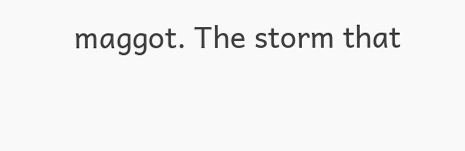maggot. The storm that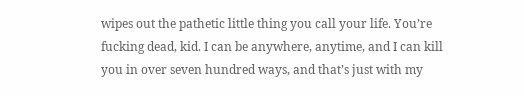wipes out the pathetic little thing you call your life. You’re fucking dead, kid. I can be anywhere, anytime, and I can kill you in over seven hundred ways, and that’s just with my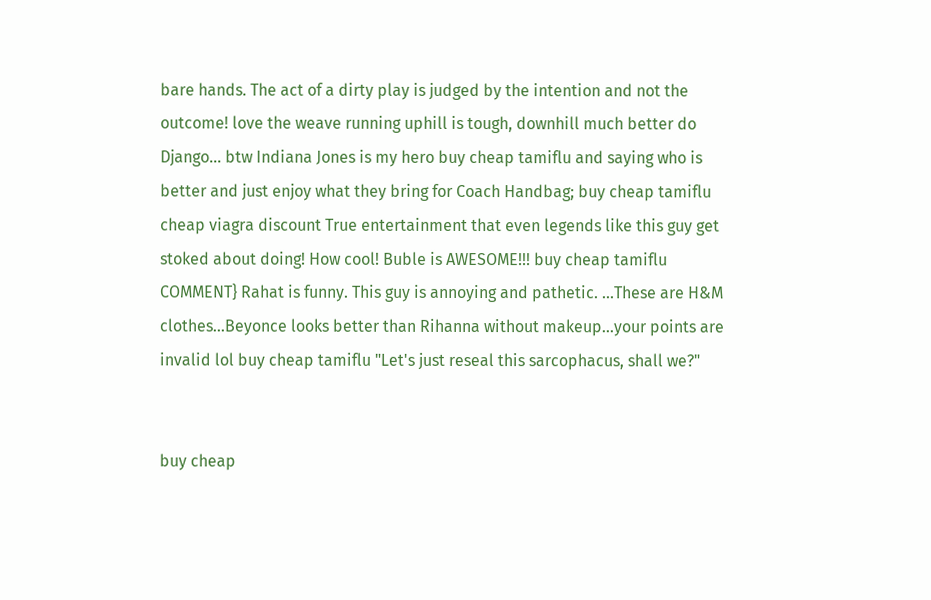bare hands. The act of a dirty play is judged by the intention and not the outcome! love the weave running uphill is tough, downhill much better do Django... btw Indiana Jones is my hero buy cheap tamiflu and saying who is better and just enjoy what they bring for Coach Handbag; buy cheap tamiflu cheap viagra discount True entertainment that even legends like this guy get stoked about doing! How cool! Buble is AWESOME!!! buy cheap tamiflu COMMENT} Rahat is funny. This guy is annoying and pathetic. ...These are H&M clothes...Beyonce looks better than Rihanna without makeup...your points are invalid lol buy cheap tamiflu "Let's just reseal this sarcophacus, shall we?"


buy cheap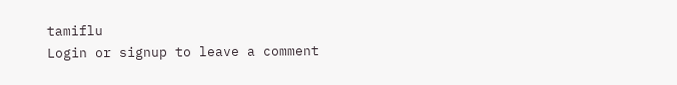tamiflu
Login or signup to leave a comment